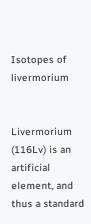Isotopes of livermorium


Livermorium (116Lv) is an artificial element, and thus a standard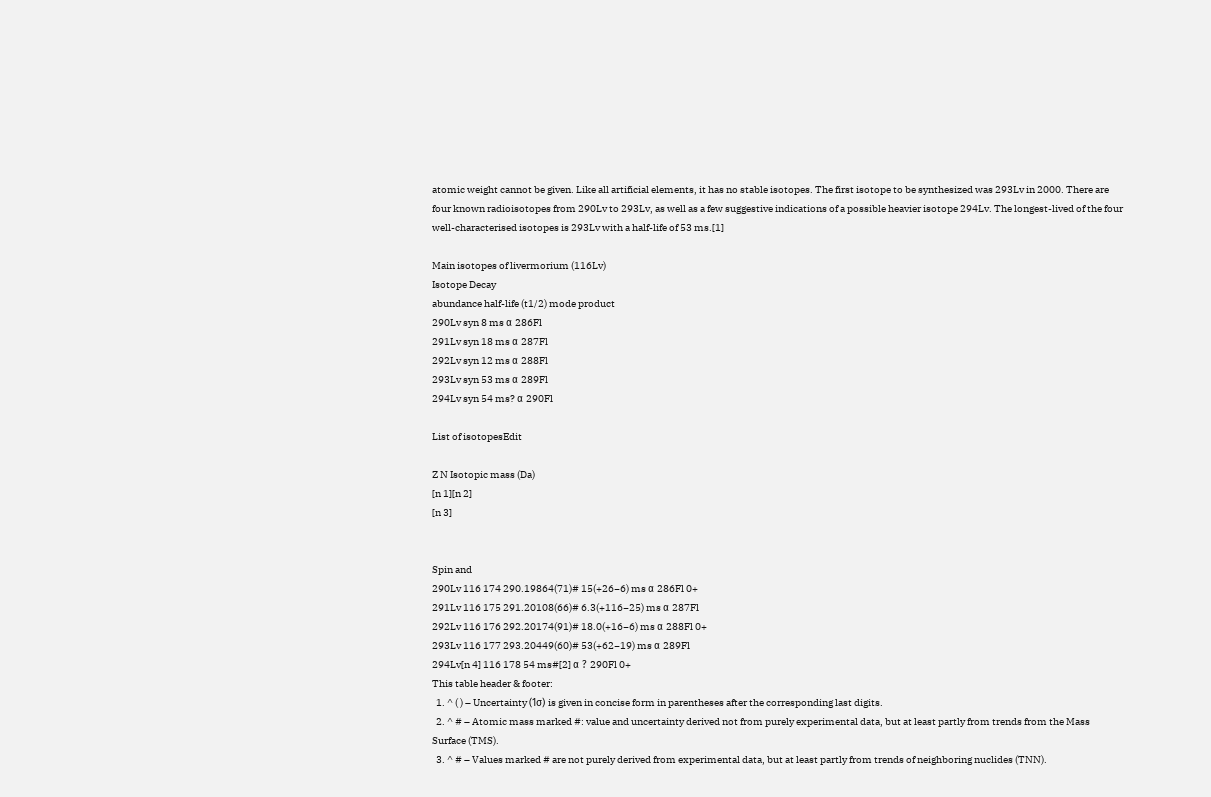atomic weight cannot be given. Like all artificial elements, it has no stable isotopes. The first isotope to be synthesized was 293Lv in 2000. There are four known radioisotopes from 290Lv to 293Lv, as well as a few suggestive indications of a possible heavier isotope 294Lv. The longest-lived of the four well-characterised isotopes is 293Lv with a half-life of 53 ms.[1]

Main isotopes of livermorium (116Lv)
Isotope Decay
abundance half-life (t1/2) mode product
290Lv syn 8 ms α 286Fl
291Lv syn 18 ms α 287Fl
292Lv syn 12 ms α 288Fl
293Lv syn 53 ms α 289Fl
294Lv syn 54 ms? α 290Fl

List of isotopesEdit

Z N Isotopic mass (Da)
[n 1][n 2]
[n 3]


Spin and
290Lv 116 174 290.19864(71)# 15(+26−6) ms α 286Fl 0+
291Lv 116 175 291.20108(66)# 6.3(+116−25) ms α 287Fl
292Lv 116 176 292.20174(91)# 18.0(+16−6) ms α 288Fl 0+
293Lv 116 177 293.20449(60)# 53(+62−19) ms α 289Fl
294Lv[n 4] 116 178 54 ms#[2] α ? 290Fl 0+
This table header & footer:
  1. ^ ( ) – Uncertainty (1σ) is given in concise form in parentheses after the corresponding last digits.
  2. ^ # – Atomic mass marked #: value and uncertainty derived not from purely experimental data, but at least partly from trends from the Mass Surface (TMS).
  3. ^ # – Values marked # are not purely derived from experimental data, but at least partly from trends of neighboring nuclides (TNN).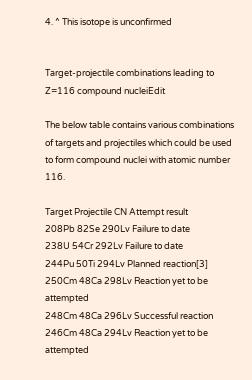4. ^ This isotope is unconfirmed


Target-projectile combinations leading to Z=116 compound nucleiEdit

The below table contains various combinations of targets and projectiles which could be used to form compound nuclei with atomic number 116.

Target Projectile CN Attempt result
208Pb 82Se 290Lv Failure to date
238U 54Cr 292Lv Failure to date
244Pu 50Ti 294Lv Planned reaction[3]
250Cm 48Ca 298Lv Reaction yet to be attempted
248Cm 48Ca 296Lv Successful reaction
246Cm 48Ca 294Lv Reaction yet to be attempted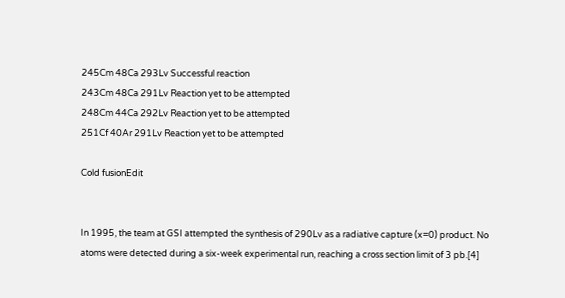245Cm 48Ca 293Lv Successful reaction
243Cm 48Ca 291Lv Reaction yet to be attempted
248Cm 44Ca 292Lv Reaction yet to be attempted
251Cf 40Ar 291Lv Reaction yet to be attempted

Cold fusionEdit


In 1995, the team at GSI attempted the synthesis of 290Lv as a radiative capture (x=0) product. No atoms were detected during a six-week experimental run, reaching a cross section limit of 3 pb.[4]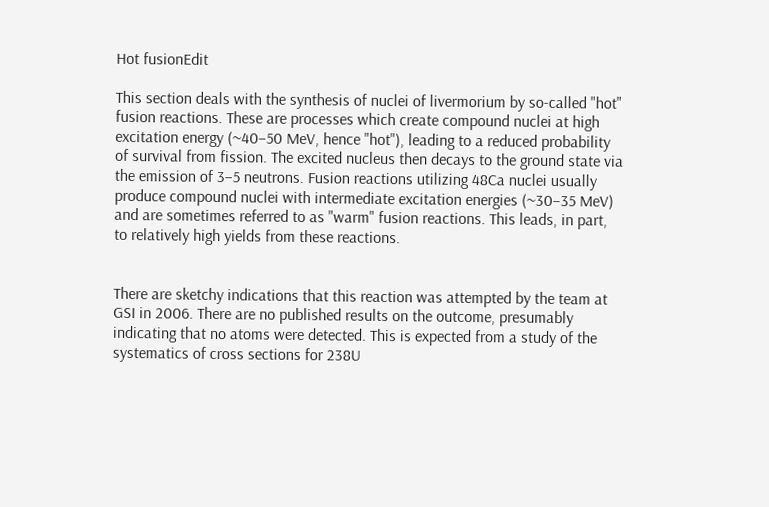Hot fusionEdit

This section deals with the synthesis of nuclei of livermorium by so-called "hot" fusion reactions. These are processes which create compound nuclei at high excitation energy (~40–50 MeV, hence "hot"), leading to a reduced probability of survival from fission. The excited nucleus then decays to the ground state via the emission of 3–5 neutrons. Fusion reactions utilizing 48Ca nuclei usually produce compound nuclei with intermediate excitation energies (~30–35 MeV) and are sometimes referred to as "warm" fusion reactions. This leads, in part, to relatively high yields from these reactions.


There are sketchy indications that this reaction was attempted by the team at GSI in 2006. There are no published results on the outcome, presumably indicating that no atoms were detected. This is expected from a study of the systematics of cross sections for 238U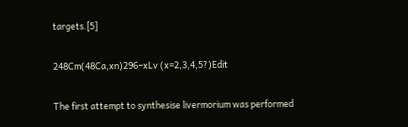targets.[5]

248Cm(48Ca,xn)296−xLv (x=2,3,4,5?)Edit

The first attempt to synthesise livermorium was performed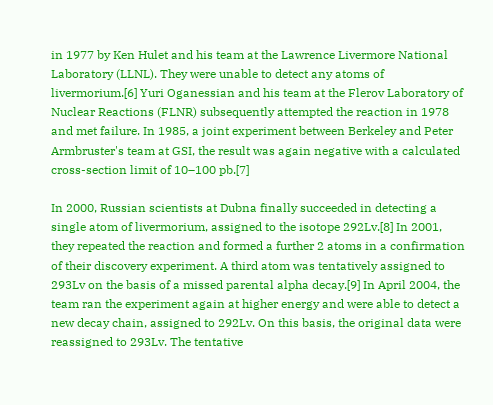in 1977 by Ken Hulet and his team at the Lawrence Livermore National Laboratory (LLNL). They were unable to detect any atoms of livermorium.[6] Yuri Oganessian and his team at the Flerov Laboratory of Nuclear Reactions (FLNR) subsequently attempted the reaction in 1978 and met failure. In 1985, a joint experiment between Berkeley and Peter Armbruster's team at GSI, the result was again negative with a calculated cross-section limit of 10–100 pb.[7]

In 2000, Russian scientists at Dubna finally succeeded in detecting a single atom of livermorium, assigned to the isotope 292Lv.[8] In 2001, they repeated the reaction and formed a further 2 atoms in a confirmation of their discovery experiment. A third atom was tentatively assigned to 293Lv on the basis of a missed parental alpha decay.[9] In April 2004, the team ran the experiment again at higher energy and were able to detect a new decay chain, assigned to 292Lv. On this basis, the original data were reassigned to 293Lv. The tentative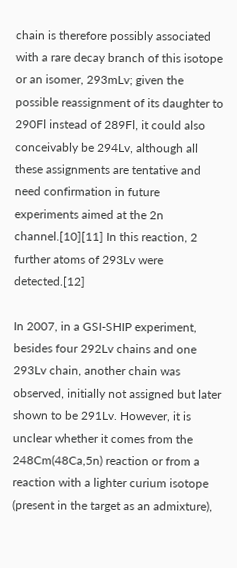chain is therefore possibly associated with a rare decay branch of this isotope or an isomer, 293mLv; given the possible reassignment of its daughter to 290Fl instead of 289Fl, it could also conceivably be 294Lv, although all these assignments are tentative and need confirmation in future experiments aimed at the 2n channel.[10][11] In this reaction, 2 further atoms of 293Lv were detected.[12]

In 2007, in a GSI-SHIP experiment, besides four 292Lv chains and one 293Lv chain, another chain was observed, initially not assigned but later shown to be 291Lv. However, it is unclear whether it comes from the 248Cm(48Ca,5n) reaction or from a reaction with a lighter curium isotope (present in the target as an admixture),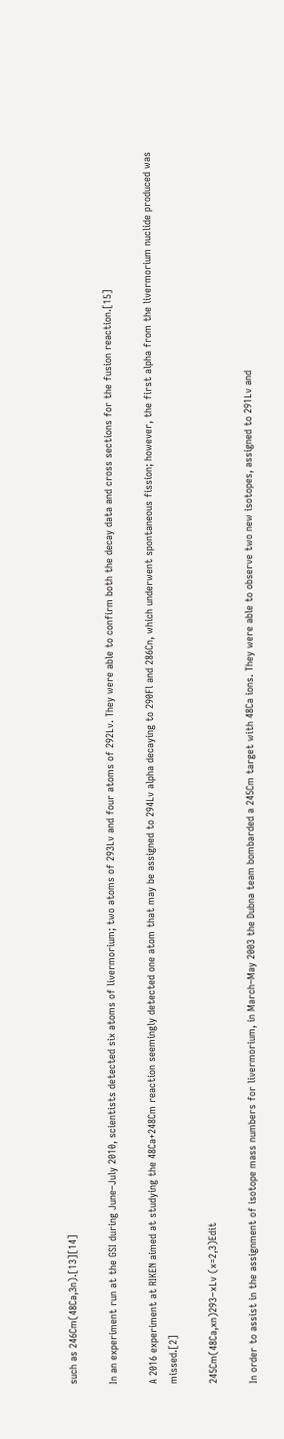such as 246Cm(48Ca,3n).[13][14]

In an experiment run at the GSI during June–July 2010, scientists detected six atoms of livermorium; two atoms of 293Lv and four atoms of 292Lv. They were able to confirm both the decay data and cross sections for the fusion reaction.[15]

A 2016 experiment at RIKEN aimed at studying the 48Ca+248Cm reaction seemingly detected one atom that may be assigned to 294Lv alpha decaying to 290Fl and 286Cn, which underwent spontaneous fission; however, the first alpha from the livermorium nuclide produced was missed.[2]

245Cm(48Ca,xn)293−xLv (x=2,3)Edit

In order to assist in the assignment of isotope mass numbers for livermorium, in March–May 2003 the Dubna team bombarded a 245Cm target with 48Ca ions. They were able to observe two new isotopes, assigned to 291Lv and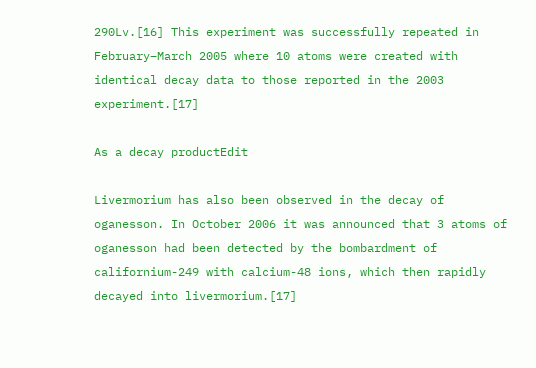290Lv.[16] This experiment was successfully repeated in February–March 2005 where 10 atoms were created with identical decay data to those reported in the 2003 experiment.[17]

As a decay productEdit

Livermorium has also been observed in the decay of oganesson. In October 2006 it was announced that 3 atoms of oganesson had been detected by the bombardment of californium-249 with calcium-48 ions, which then rapidly decayed into livermorium.[17]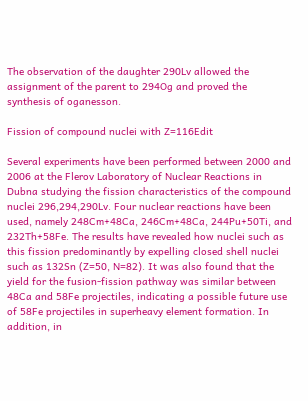The observation of the daughter 290Lv allowed the assignment of the parent to 294Og and proved the synthesis of oganesson.

Fission of compound nuclei with Z=116Edit

Several experiments have been performed between 2000 and 2006 at the Flerov Laboratory of Nuclear Reactions in Dubna studying the fission characteristics of the compound nuclei 296,294,290Lv. Four nuclear reactions have been used, namely 248Cm+48Ca, 246Cm+48Ca, 244Pu+50Ti, and 232Th+58Fe. The results have revealed how nuclei such as this fission predominantly by expelling closed shell nuclei such as 132Sn (Z=50, N=82). It was also found that the yield for the fusion-fission pathway was similar between 48Ca and 58Fe projectiles, indicating a possible future use of 58Fe projectiles in superheavy element formation. In addition, in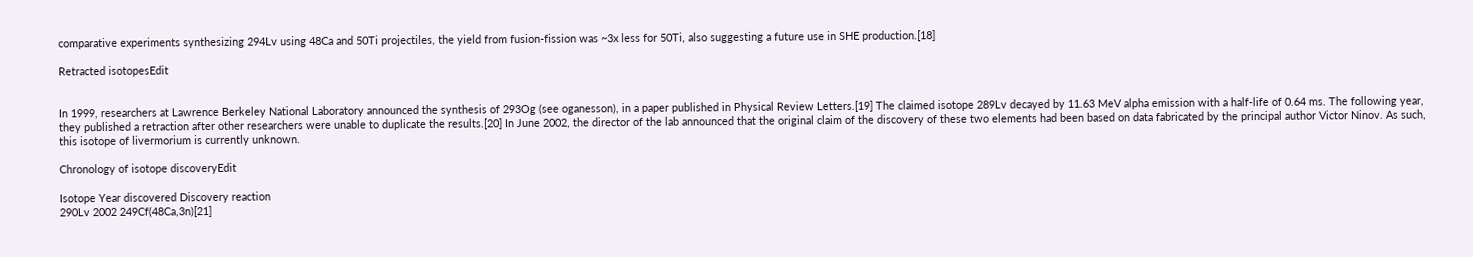comparative experiments synthesizing 294Lv using 48Ca and 50Ti projectiles, the yield from fusion-fission was ~3x less for 50Ti, also suggesting a future use in SHE production.[18]

Retracted isotopesEdit


In 1999, researchers at Lawrence Berkeley National Laboratory announced the synthesis of 293Og (see oganesson), in a paper published in Physical Review Letters.[19] The claimed isotope 289Lv decayed by 11.63 MeV alpha emission with a half-life of 0.64 ms. The following year, they published a retraction after other researchers were unable to duplicate the results.[20] In June 2002, the director of the lab announced that the original claim of the discovery of these two elements had been based on data fabricated by the principal author Victor Ninov. As such, this isotope of livermorium is currently unknown.

Chronology of isotope discoveryEdit

Isotope Year discovered Discovery reaction
290Lv 2002 249Cf(48Ca,3n)[21]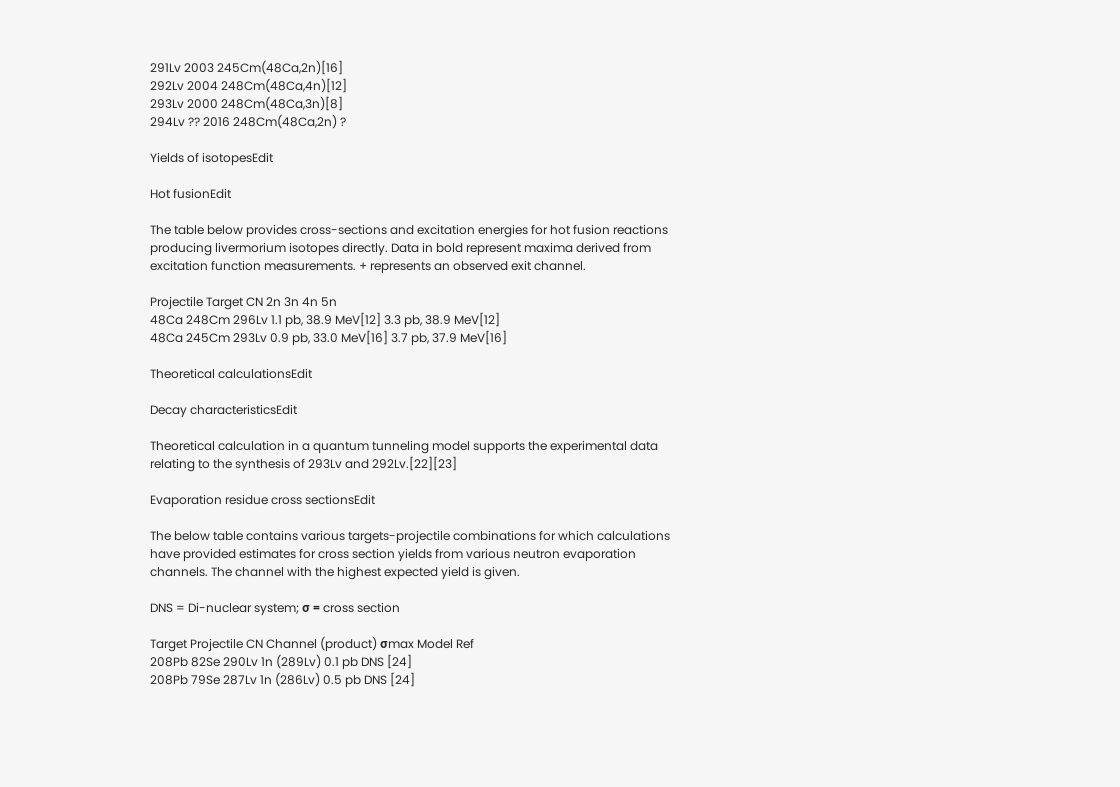291Lv 2003 245Cm(48Ca,2n)[16]
292Lv 2004 248Cm(48Ca,4n)[12]
293Lv 2000 248Cm(48Ca,3n)[8]
294Lv ?? 2016 248Cm(48Ca,2n) ?

Yields of isotopesEdit

Hot fusionEdit

The table below provides cross-sections and excitation energies for hot fusion reactions producing livermorium isotopes directly. Data in bold represent maxima derived from excitation function measurements. + represents an observed exit channel.

Projectile Target CN 2n 3n 4n 5n
48Ca 248Cm 296Lv 1.1 pb, 38.9 MeV[12] 3.3 pb, 38.9 MeV[12]
48Ca 245Cm 293Lv 0.9 pb, 33.0 MeV[16] 3.7 pb, 37.9 MeV[16]

Theoretical calculationsEdit

Decay characteristicsEdit

Theoretical calculation in a quantum tunneling model supports the experimental data relating to the synthesis of 293Lv and 292Lv.[22][23]

Evaporation residue cross sectionsEdit

The below table contains various targets-projectile combinations for which calculations have provided estimates for cross section yields from various neutron evaporation channels. The channel with the highest expected yield is given.

DNS = Di-nuclear system; σ = cross section

Target Projectile CN Channel (product) σmax Model Ref
208Pb 82Se 290Lv 1n (289Lv) 0.1 pb DNS [24]
208Pb 79Se 287Lv 1n (286Lv) 0.5 pb DNS [24]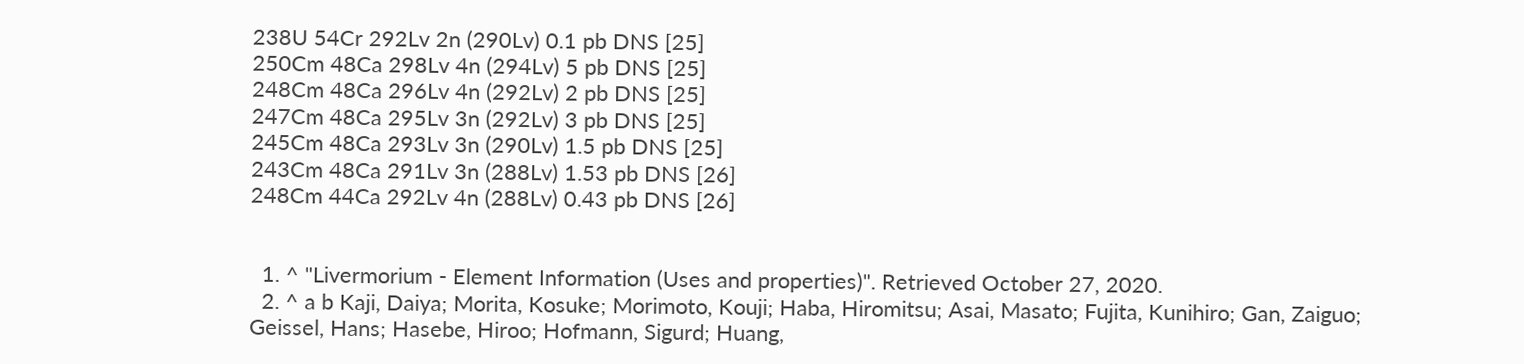238U 54Cr 292Lv 2n (290Lv) 0.1 pb DNS [25]
250Cm 48Ca 298Lv 4n (294Lv) 5 pb DNS [25]
248Cm 48Ca 296Lv 4n (292Lv) 2 pb DNS [25]
247Cm 48Ca 295Lv 3n (292Lv) 3 pb DNS [25]
245Cm 48Ca 293Lv 3n (290Lv) 1.5 pb DNS [25]
243Cm 48Ca 291Lv 3n (288Lv) 1.53 pb DNS [26]
248Cm 44Ca 292Lv 4n (288Lv) 0.43 pb DNS [26]


  1. ^ "Livermorium - Element Information (Uses and properties)". Retrieved October 27, 2020.
  2. ^ a b Kaji, Daiya; Morita, Kosuke; Morimoto, Kouji; Haba, Hiromitsu; Asai, Masato; Fujita, Kunihiro; Gan, Zaiguo; Geissel, Hans; Hasebe, Hiroo; Hofmann, Sigurd; Huang,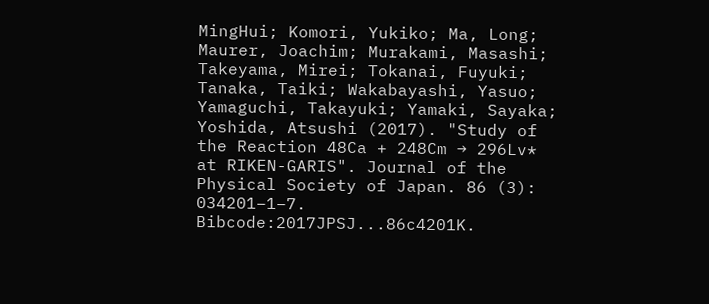MingHui; Komori, Yukiko; Ma, Long; Maurer, Joachim; Murakami, Masashi; Takeyama, Mirei; Tokanai, Fuyuki; Tanaka, Taiki; Wakabayashi, Yasuo; Yamaguchi, Takayuki; Yamaki, Sayaka; Yoshida, Atsushi (2017). "Study of the Reaction 48Ca + 248Cm → 296Lv* at RIKEN-GARIS". Journal of the Physical Society of Japan. 86 (3): 034201–1–7. Bibcode:2017JPSJ...86c4201K.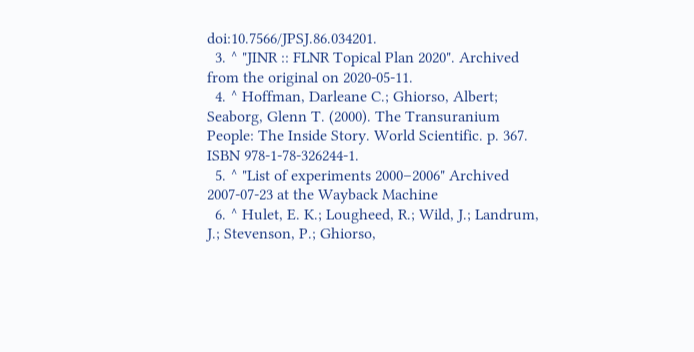doi:10.7566/JPSJ.86.034201.
  3. ^ "JINR :: FLNR Topical Plan 2020". Archived from the original on 2020-05-11.
  4. ^ Hoffman, Darleane C.; Ghiorso, Albert; Seaborg, Glenn T. (2000). The Transuranium People: The Inside Story. World Scientific. p. 367. ISBN 978-1-78-326244-1.
  5. ^ "List of experiments 2000–2006" Archived 2007-07-23 at the Wayback Machine
  6. ^ Hulet, E. K.; Lougheed, R.; Wild, J.; Landrum, J.; Stevenson, P.; Ghiorso,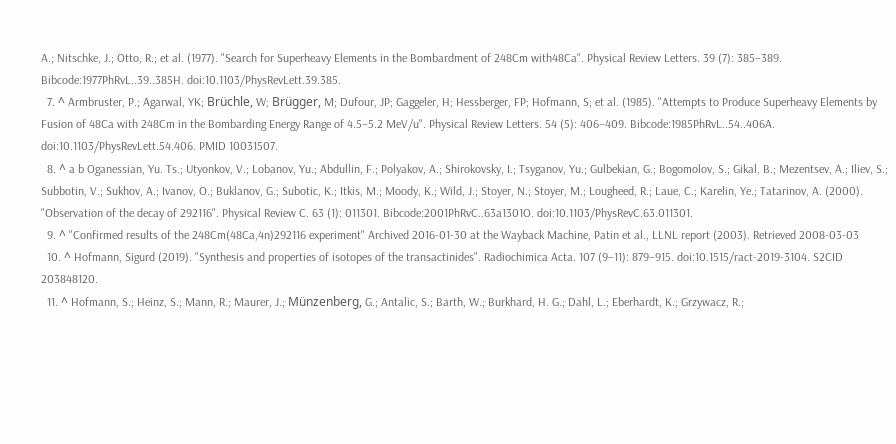A.; Nitschke, J.; Otto, R.; et al. (1977). "Search for Superheavy Elements in the Bombardment of 248Cm with48Ca". Physical Review Letters. 39 (7): 385–389. Bibcode:1977PhRvL..39..385H. doi:10.1103/PhysRevLett.39.385.
  7. ^ Armbruster, P.; Agarwal, YK; Brüchle, W; Brügger, M; Dufour, JP; Gaggeler, H; Hessberger, FP; Hofmann, S; et al. (1985). "Attempts to Produce Superheavy Elements by Fusion of 48Ca with 248Cm in the Bombarding Energy Range of 4.5–5.2 MeV/u". Physical Review Letters. 54 (5): 406–409. Bibcode:1985PhRvL..54..406A. doi:10.1103/PhysRevLett.54.406. PMID 10031507.
  8. ^ a b Oganessian, Yu. Ts.; Utyonkov, V.; Lobanov, Yu.; Abdullin, F.; Polyakov, A.; Shirokovsky, I.; Tsyganov, Yu.; Gulbekian, G.; Bogomolov, S.; Gikal, B.; Mezentsev, A.; Iliev, S.; Subbotin, V.; Sukhov, A.; Ivanov, O.; Buklanov, G.; Subotic, K.; Itkis, M.; Moody, K.; Wild, J.; Stoyer, N.; Stoyer, M.; Lougheed, R.; Laue, C.; Karelin, Ye.; Tatarinov, A. (2000). "Observation of the decay of 292116". Physical Review C. 63 (1): 011301. Bibcode:2001PhRvC..63a1301O. doi:10.1103/PhysRevC.63.011301.
  9. ^ "Confirmed results of the 248Cm(48Ca,4n)292116 experiment" Archived 2016-01-30 at the Wayback Machine, Patin et al., LLNL report (2003). Retrieved 2008-03-03
  10. ^ Hofmann, Sigurd (2019). "Synthesis and properties of isotopes of the transactinides". Radiochimica Acta. 107 (9–11): 879–915. doi:10.1515/ract-2019-3104. S2CID 203848120.
  11. ^ Hofmann, S.; Heinz, S.; Mann, R.; Maurer, J.; Münzenberg, G.; Antalic, S.; Barth, W.; Burkhard, H. G.; Dahl, L.; Eberhardt, K.; Grzywacz, R.;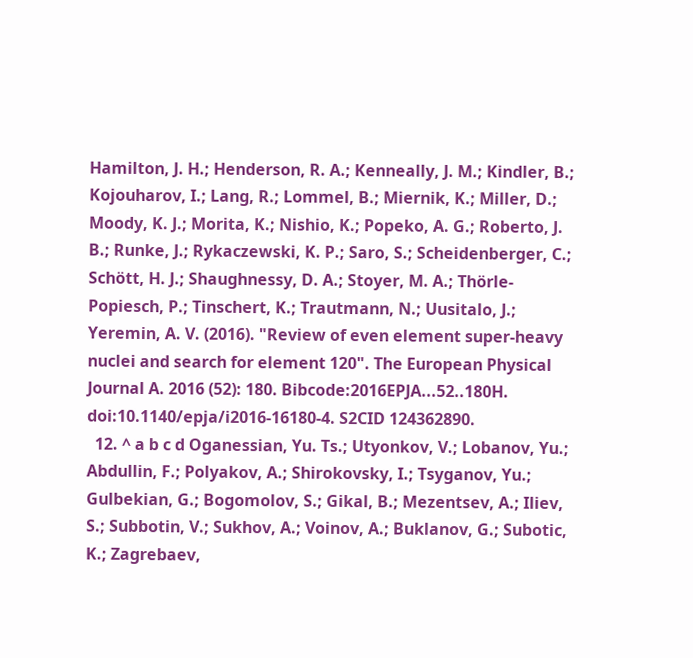Hamilton, J. H.; Henderson, R. A.; Kenneally, J. M.; Kindler, B.; Kojouharov, I.; Lang, R.; Lommel, B.; Miernik, K.; Miller, D.; Moody, K. J.; Morita, K.; Nishio, K.; Popeko, A. G.; Roberto, J. B.; Runke, J.; Rykaczewski, K. P.; Saro, S.; Scheidenberger, C.; Schött, H. J.; Shaughnessy, D. A.; Stoyer, M. A.; Thörle-Popiesch, P.; Tinschert, K.; Trautmann, N.; Uusitalo, J.; Yeremin, A. V. (2016). "Review of even element super-heavy nuclei and search for element 120". The European Physical Journal A. 2016 (52): 180. Bibcode:2016EPJA...52..180H. doi:10.1140/epja/i2016-16180-4. S2CID 124362890.
  12. ^ a b c d Oganessian, Yu. Ts.; Utyonkov, V.; Lobanov, Yu.; Abdullin, F.; Polyakov, A.; Shirokovsky, I.; Tsyganov, Yu.; Gulbekian, G.; Bogomolov, S.; Gikal, B.; Mezentsev, A.; Iliev, S.; Subbotin, V.; Sukhov, A.; Voinov, A.; Buklanov, G.; Subotic, K.; Zagrebaev,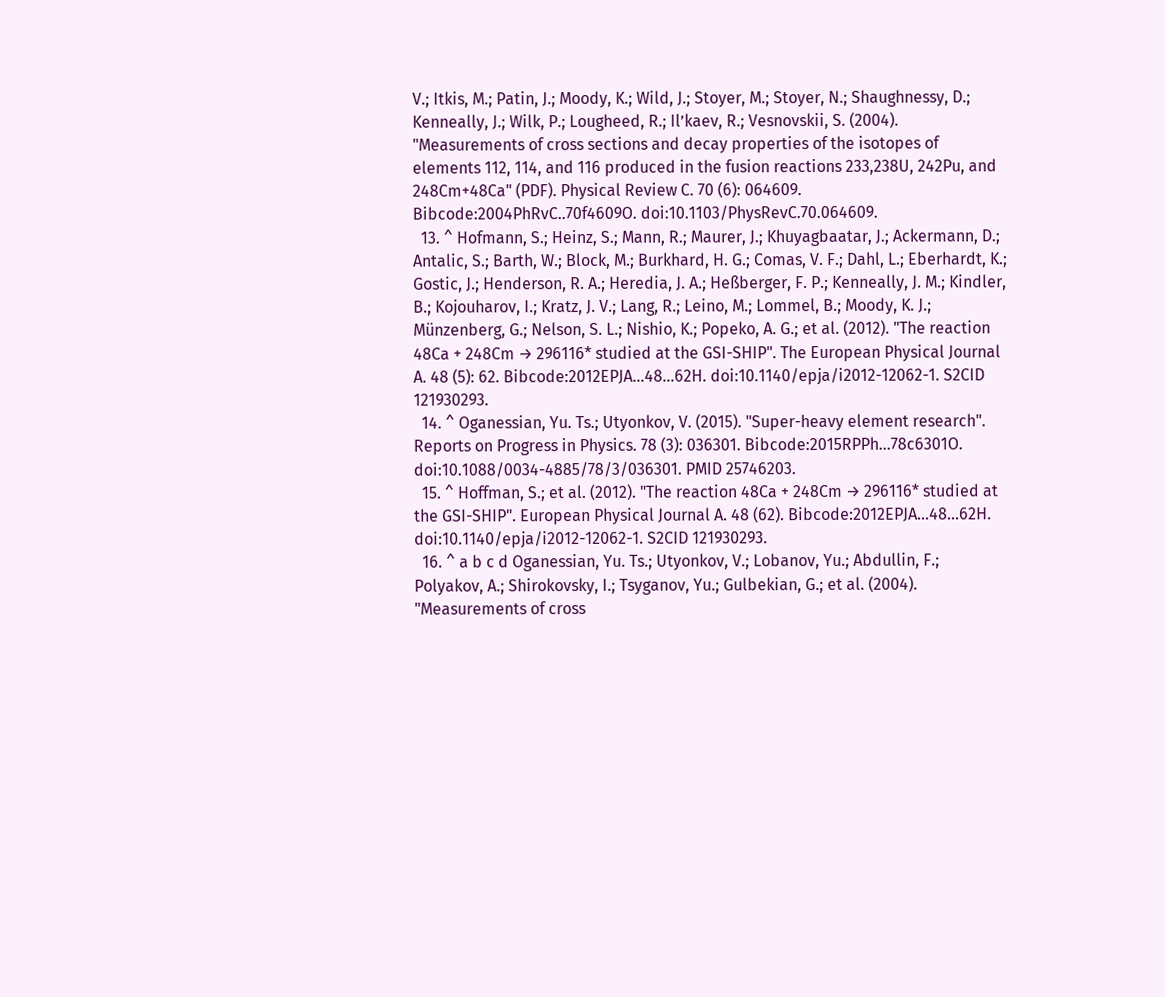V.; Itkis, M.; Patin, J.; Moody, K.; Wild, J.; Stoyer, M.; Stoyer, N.; Shaughnessy, D.; Kenneally, J.; Wilk, P.; Lougheed, R.; Il’kaev, R.; Vesnovskii, S. (2004). "Measurements of cross sections and decay properties of the isotopes of elements 112, 114, and 116 produced in the fusion reactions 233,238U, 242Pu, and 248Cm+48Ca" (PDF). Physical Review C. 70 (6): 064609. Bibcode:2004PhRvC..70f4609O. doi:10.1103/PhysRevC.70.064609.
  13. ^ Hofmann, S.; Heinz, S.; Mann, R.; Maurer, J.; Khuyagbaatar, J.; Ackermann, D.; Antalic, S.; Barth, W.; Block, M.; Burkhard, H. G.; Comas, V. F.; Dahl, L.; Eberhardt, K.; Gostic, J.; Henderson, R. A.; Heredia, J. A.; Heßberger, F. P.; Kenneally, J. M.; Kindler, B.; Kojouharov, I.; Kratz, J. V.; Lang, R.; Leino, M.; Lommel, B.; Moody, K. J.; Münzenberg, G.; Nelson, S. L.; Nishio, K.; Popeko, A. G.; et al. (2012). "The reaction 48Ca + 248Cm → 296116* studied at the GSI-SHIP". The European Physical Journal A. 48 (5): 62. Bibcode:2012EPJA...48...62H. doi:10.1140/epja/i2012-12062-1. S2CID 121930293.
  14. ^ Oganessian, Yu. Ts.; Utyonkov, V. (2015). "Super-heavy element research". Reports on Progress in Physics. 78 (3): 036301. Bibcode:2015RPPh...78c6301O. doi:10.1088/0034-4885/78/3/036301. PMID 25746203.
  15. ^ Hoffman, S.; et al. (2012). "The reaction 48Ca + 248Cm → 296116* studied at the GSI-SHIP". European Physical Journal A. 48 (62). Bibcode:2012EPJA...48...62H. doi:10.1140/epja/i2012-12062-1. S2CID 121930293.
  16. ^ a b c d Oganessian, Yu. Ts.; Utyonkov, V.; Lobanov, Yu.; Abdullin, F.; Polyakov, A.; Shirokovsky, I.; Tsyganov, Yu.; Gulbekian, G.; et al. (2004). "Measurements of cross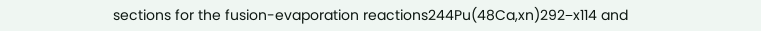sections for the fusion-evaporation reactions244Pu(48Ca,xn)292−x114 and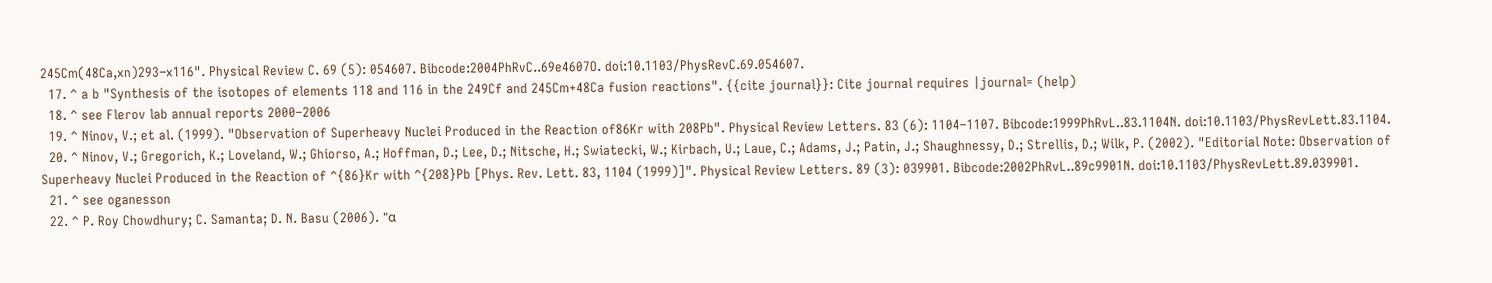245Cm(48Ca,xn)293−x116". Physical Review C. 69 (5): 054607. Bibcode:2004PhRvC..69e4607O. doi:10.1103/PhysRevC.69.054607.
  17. ^ a b "Synthesis of the isotopes of elements 118 and 116 in the 249Cf and 245Cm+48Ca fusion reactions". {{cite journal}}: Cite journal requires |journal= (help)
  18. ^ see Flerov lab annual reports 2000–2006
  19. ^ Ninov, V.; et al. (1999). "Observation of Superheavy Nuclei Produced in the Reaction of86Kr with 208Pb". Physical Review Letters. 83 (6): 1104–1107. Bibcode:1999PhRvL..83.1104N. doi:10.1103/PhysRevLett.83.1104.
  20. ^ Ninov, V.; Gregorich, K.; Loveland, W.; Ghiorso, A.; Hoffman, D.; Lee, D.; Nitsche, H.; Swiatecki, W.; Kirbach, U.; Laue, C.; Adams, J.; Patin, J.; Shaughnessy, D.; Strellis, D.; Wilk, P. (2002). "Editorial Note: Observation of Superheavy Nuclei Produced in the Reaction of ^{86}Kr with ^{208}Pb [Phys. Rev. Lett. 83, 1104 (1999)]". Physical Review Letters. 89 (3): 039901. Bibcode:2002PhRvL..89c9901N. doi:10.1103/PhysRevLett.89.039901.
  21. ^ see oganesson
  22. ^ P. Roy Chowdhury; C. Samanta; D. N. Basu (2006). "α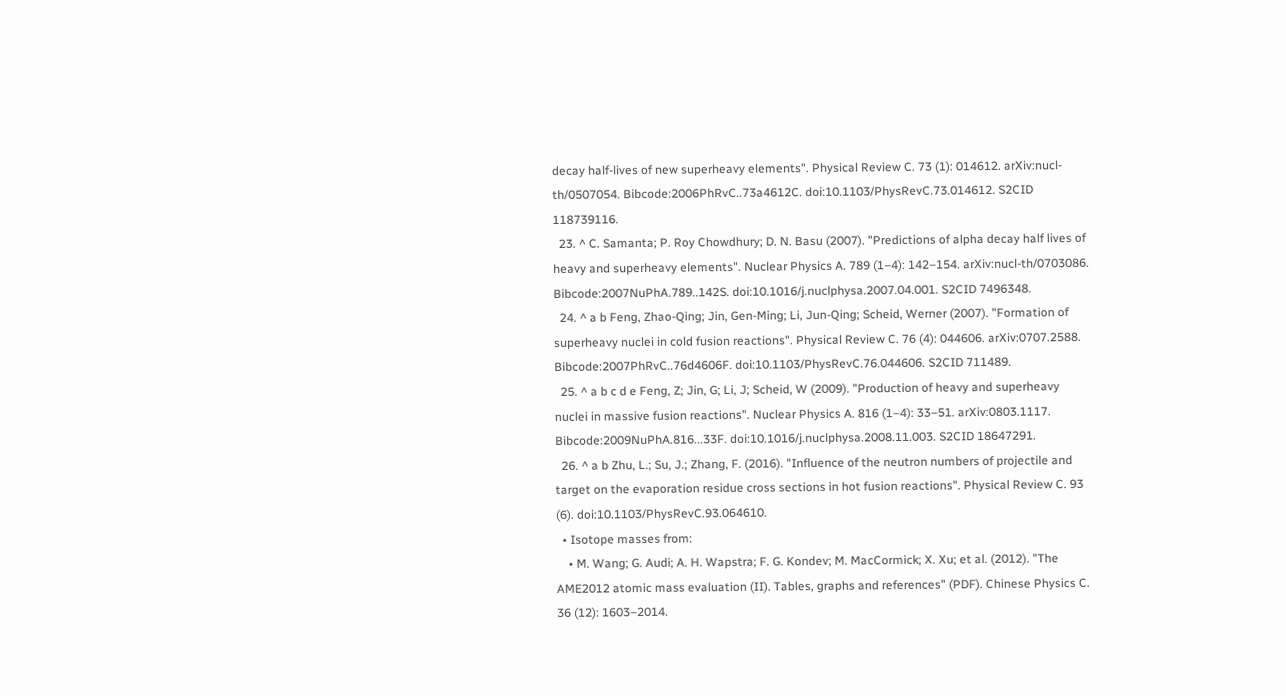decay half-lives of new superheavy elements". Physical Review C. 73 (1): 014612. arXiv:nucl-th/0507054. Bibcode:2006PhRvC..73a4612C. doi:10.1103/PhysRevC.73.014612. S2CID 118739116.
  23. ^ C. Samanta; P. Roy Chowdhury; D. N. Basu (2007). "Predictions of alpha decay half lives of heavy and superheavy elements". Nuclear Physics A. 789 (1–4): 142–154. arXiv:nucl-th/0703086. Bibcode:2007NuPhA.789..142S. doi:10.1016/j.nuclphysa.2007.04.001. S2CID 7496348.
  24. ^ a b Feng, Zhao-Qing; Jin, Gen-Ming; Li, Jun-Qing; Scheid, Werner (2007). "Formation of superheavy nuclei in cold fusion reactions". Physical Review C. 76 (4): 044606. arXiv:0707.2588. Bibcode:2007PhRvC..76d4606F. doi:10.1103/PhysRevC.76.044606. S2CID 711489.
  25. ^ a b c d e Feng, Z; Jin, G; Li, J; Scheid, W (2009). "Production of heavy and superheavy nuclei in massive fusion reactions". Nuclear Physics A. 816 (1–4): 33–51. arXiv:0803.1117. Bibcode:2009NuPhA.816...33F. doi:10.1016/j.nuclphysa.2008.11.003. S2CID 18647291.
  26. ^ a b Zhu, L.; Su, J.; Zhang, F. (2016). "Influence of the neutron numbers of projectile and target on the evaporation residue cross sections in hot fusion reactions". Physical Review C. 93 (6). doi:10.1103/PhysRevC.93.064610.
  • Isotope masses from:
    • M. Wang; G. Audi; A. H. Wapstra; F. G. Kondev; M. MacCormick; X. Xu; et al. (2012). "The AME2012 atomic mass evaluation (II). Tables, graphs and references" (PDF). Chinese Physics C. 36 (12): 1603–2014.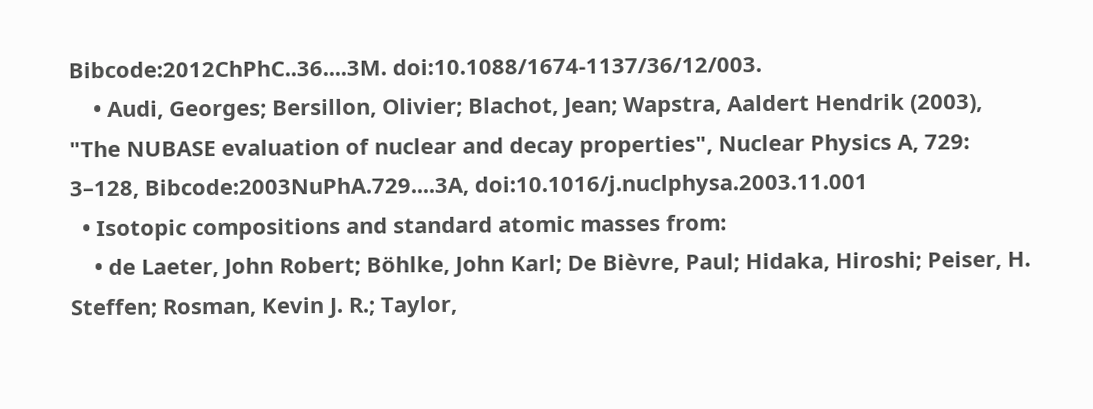Bibcode:2012ChPhC..36....3M. doi:10.1088/1674-1137/36/12/003.
    • Audi, Georges; Bersillon, Olivier; Blachot, Jean; Wapstra, Aaldert Hendrik (2003), "The NUBASE evaluation of nuclear and decay properties", Nuclear Physics A, 729: 3–128, Bibcode:2003NuPhA.729....3A, doi:10.1016/j.nuclphysa.2003.11.001
  • Isotopic compositions and standard atomic masses from:
    • de Laeter, John Robert; Böhlke, John Karl; De Bièvre, Paul; Hidaka, Hiroshi; Peiser, H. Steffen; Rosman, Kevin J. R.; Taylor,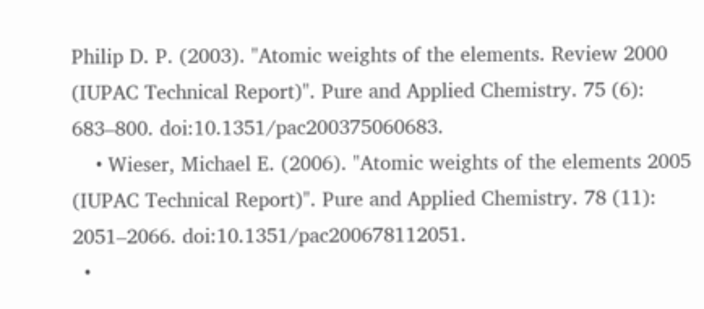Philip D. P. (2003). "Atomic weights of the elements. Review 2000 (IUPAC Technical Report)". Pure and Applied Chemistry. 75 (6): 683–800. doi:10.1351/pac200375060683.
    • Wieser, Michael E. (2006). "Atomic weights of the elements 2005 (IUPAC Technical Report)". Pure and Applied Chemistry. 78 (11): 2051–2066. doi:10.1351/pac200678112051.
  •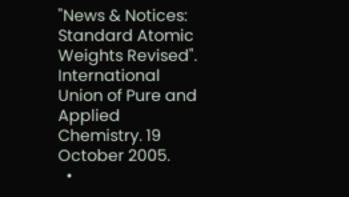"News & Notices: Standard Atomic Weights Revised". International Union of Pure and Applied Chemistry. 19 October 2005.
  •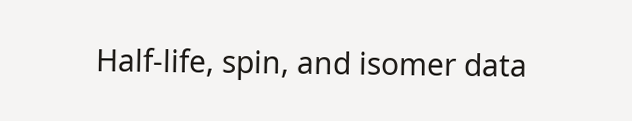Half-life, spin, and isomer data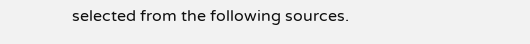selected from the following sources.